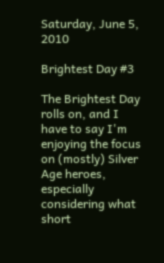Saturday, June 5, 2010

Brightest Day #3

The Brightest Day rolls on, and I have to say I'm enjoying the focus on (mostly) Silver Age heroes, especially considering what short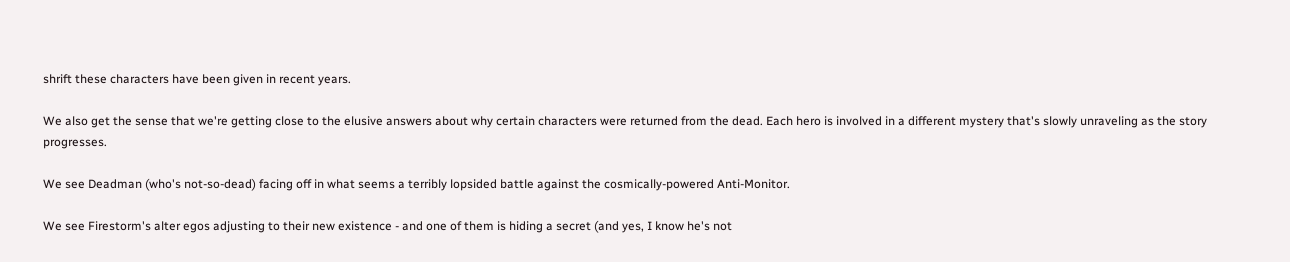shrift these characters have been given in recent years.

We also get the sense that we're getting close to the elusive answers about why certain characters were returned from the dead. Each hero is involved in a different mystery that's slowly unraveling as the story progresses.

We see Deadman (who's not-so-dead) facing off in what seems a terribly lopsided battle against the cosmically-powered Anti-Monitor.

We see Firestorm's alter egos adjusting to their new existence - and one of them is hiding a secret (and yes, I know he's not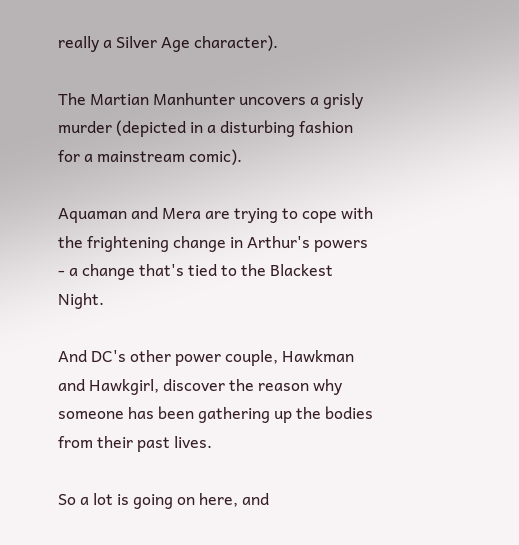really a Silver Age character).

The Martian Manhunter uncovers a grisly murder (depicted in a disturbing fashion for a mainstream comic).

Aquaman and Mera are trying to cope with the frightening change in Arthur's powers - a change that's tied to the Blackest Night.

And DC's other power couple, Hawkman and Hawkgirl, discover the reason why someone has been gathering up the bodies from their past lives.

So a lot is going on here, and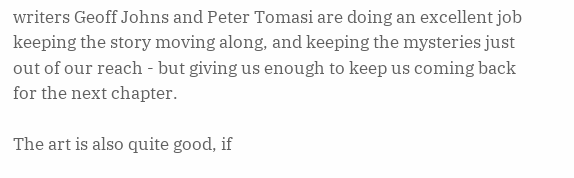writers Geoff Johns and Peter Tomasi are doing an excellent job keeping the story moving along, and keeping the mysteries just out of our reach - but giving us enough to keep us coming back for the next chapter.

The art is also quite good, if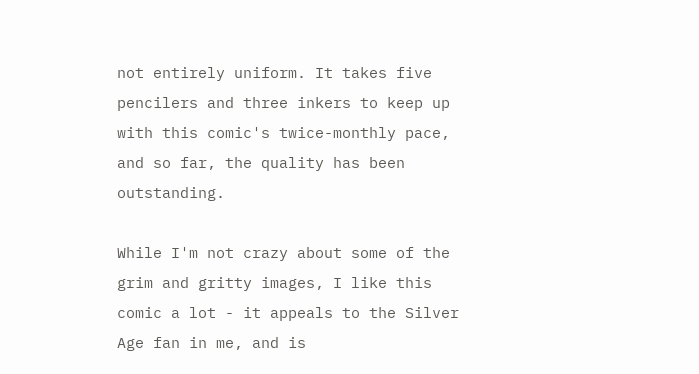not entirely uniform. It takes five pencilers and three inkers to keep up with this comic's twice-monthly pace, and so far, the quality has been outstanding.

While I'm not crazy about some of the grim and gritty images, I like this comic a lot - it appeals to the Silver Age fan in me, and is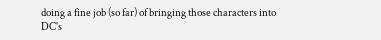doing a fine job (so far) of bringing those characters into DC's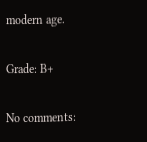modern age.

Grade: B+

No comments: